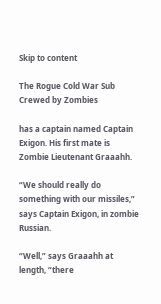Skip to content

The Rogue Cold War Sub Crewed by Zombies

has a captain named Captain Exigon. His first mate is Zombie Lieutenant Graaahh.

“We should really do something with our missiles,” says Captain Exigon, in zombie Russian.

“Well,” says Graaahh at length, “there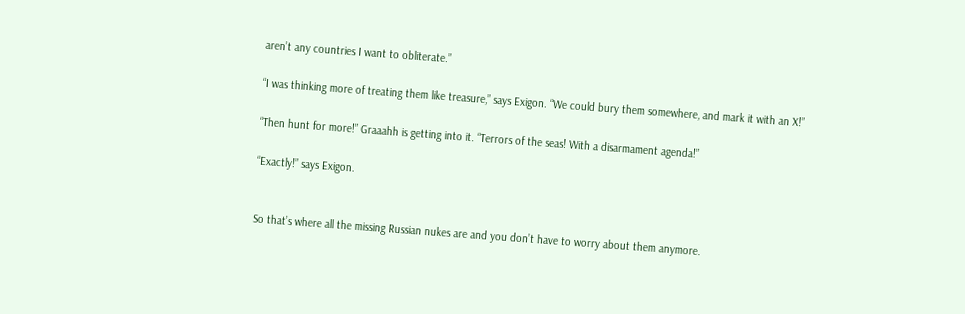aren’t any countries I want to obliterate.”

“I was thinking more of treating them like treasure,” says Exigon. “We could bury them somewhere, and mark it with an X!”

“Then hunt for more!” Graaahh is getting into it. “Terrors of the seas! With a disarmament agenda!”

“Exactly!” says Exigon.


So that’s where all the missing Russian nukes are and you don’t have to worry about them anymore.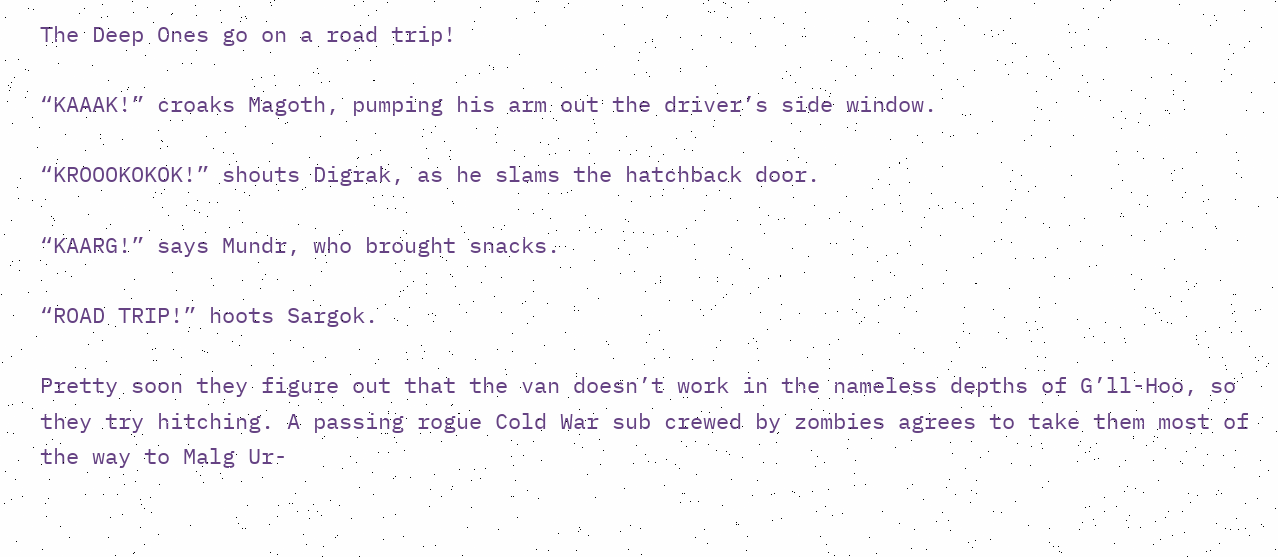The Deep Ones go on a road trip!

“KAAAK!” croaks Magoth, pumping his arm out the driver’s side window.

“KROOOKOKOK!” shouts Digrak, as he slams the hatchback door.

“KAARG!” says Mundr, who brought snacks.

“ROAD TRIP!” hoots Sargok.

Pretty soon they figure out that the van doesn’t work in the nameless depths of G’ll-Hoo, so they try hitching. A passing rogue Cold War sub crewed by zombies agrees to take them most of the way to Malg Ur-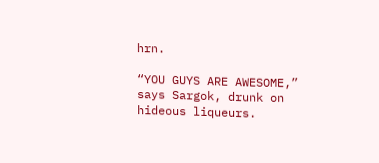hrn.

“YOU GUYS ARE AWESOME,” says Sargok, drunk on hideous liqueurs.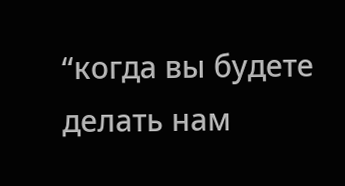“когда вы будете делать нам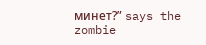минет?” says the zombie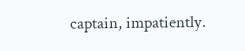captain, impatiently.